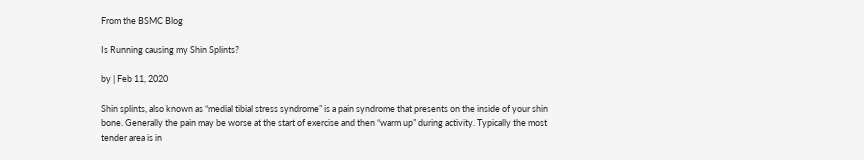From the BSMC Blog

Is Running causing my Shin Splints?

by | Feb 11, 2020

Shin splints, also known as “medial tibial stress syndrome” is a pain syndrome that presents on the inside of your shin bone. Generally the pain may be worse at the start of exercise and then “warm up” during activity. Typically the most tender area is in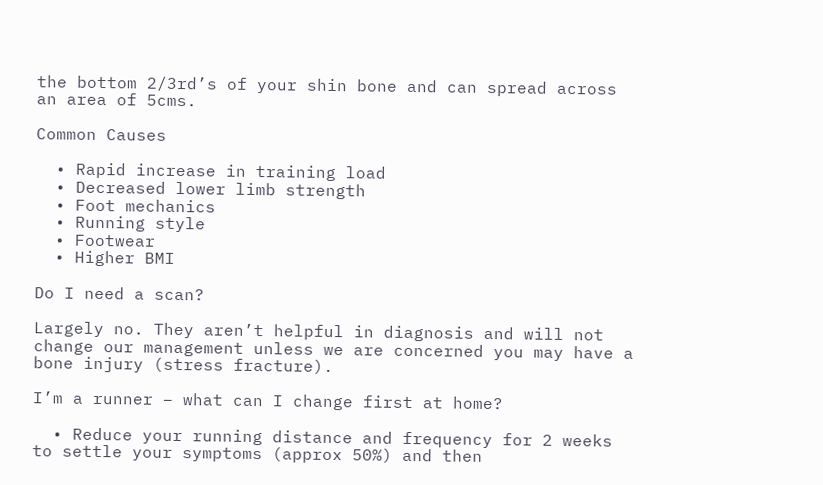the bottom 2/3rd’s of your shin bone and can spread across an area of 5cms.

Common Causes

  • Rapid increase in training load
  • Decreased lower limb strength
  • Foot mechanics
  • Running style
  • Footwear
  • Higher BMI

Do I need a scan?

Largely no. They aren’t helpful in diagnosis and will not change our management unless we are concerned you may have a bone injury (stress fracture).

I’m a runner – what can I change first at home?

  • Reduce your running distance and frequency for 2 weeks to settle your symptoms (approx 50%) and then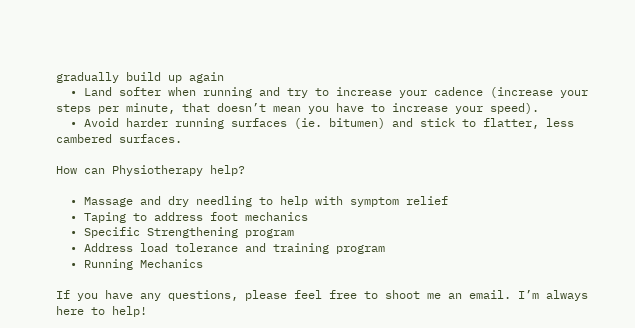gradually build up again
  • Land softer when running and try to increase your cadence (increase your steps per minute, that doesn’t mean you have to increase your speed).
  • Avoid harder running surfaces (ie. bitumen) and stick to flatter, less cambered surfaces.

How can Physiotherapy help?

  • Massage and dry needling to help with symptom relief
  • Taping to address foot mechanics
  • Specific Strengthening program
  • Address load tolerance and training program
  • Running Mechanics

If you have any questions, please feel free to shoot me an email. I’m always here to help!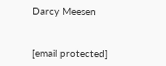Darcy Meesen


[email protected]